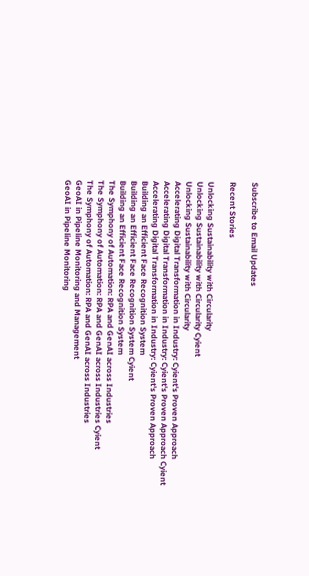Subscribe to Email Updates

Recent Stories

Unlocking Sustainability with Circularity
Unlocking Sustainability with Circularity Cyient
Unlocking Sustainability with Circularity
Accelerating Digital Transformation in Industry: Cyient's Proven Approach
Accelerating Digital Transformation in Industry: Cyient's Proven Approach Cyient
Accelerating Digital Transformation in Industry: Cyient's Proven Approach
Building an Efficient Face Recognition System
Building an Efficient Face Recognition System Cyient
Building an Efficient Face Recognition System
The Symphony of Automation: RPA and GenAI across Industries
The Symphony of Automation: RPA and GenAI across Industries Cyient
The Symphony of Automation: RPA and GenAI across Industries
GeoAI in Pipeline Monitoring and Management
GeoAI in Pipeline Monitoring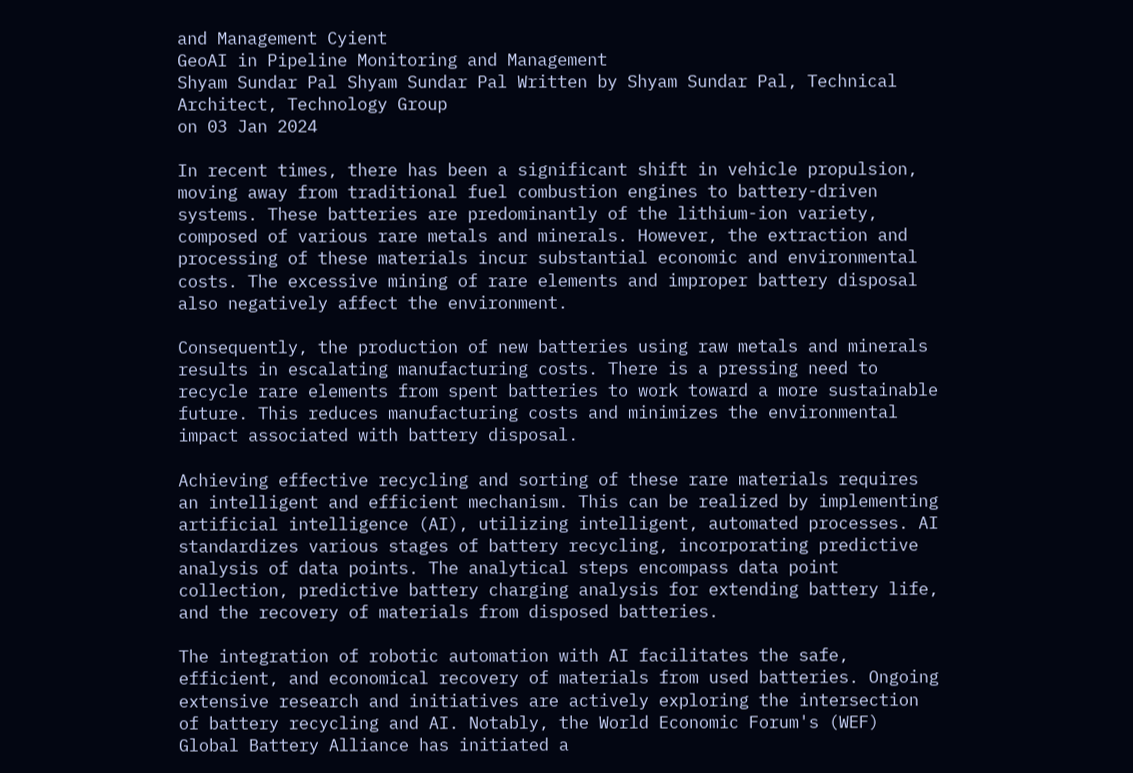and Management Cyient
GeoAI in Pipeline Monitoring and Management
Shyam Sundar Pal Shyam Sundar Pal Written by Shyam Sundar Pal, Technical Architect, Technology Group
on 03 Jan 2024

In recent times, there has been a significant shift in vehicle propulsion, moving away from traditional fuel combustion engines to battery-driven systems. These batteries are predominantly of the lithium-ion variety, composed of various rare metals and minerals. However, the extraction and processing of these materials incur substantial economic and environmental costs. The excessive mining of rare elements and improper battery disposal also negatively affect the environment.

Consequently, the production of new batteries using raw metals and minerals results in escalating manufacturing costs. There is a pressing need to recycle rare elements from spent batteries to work toward a more sustainable future. This reduces manufacturing costs and minimizes the environmental impact associated with battery disposal.

Achieving effective recycling and sorting of these rare materials requires an intelligent and efficient mechanism. This can be realized by implementing artificial intelligence (AI), utilizing intelligent, automated processes. AI standardizes various stages of battery recycling, incorporating predictive analysis of data points. The analytical steps encompass data point collection, predictive battery charging analysis for extending battery life, and the recovery of materials from disposed batteries.

The integration of robotic automation with AI facilitates the safe, efficient, and economical recovery of materials from used batteries. Ongoing extensive research and initiatives are actively exploring the intersection of battery recycling and AI. Notably, the World Economic Forum's (WEF) Global Battery Alliance has initiated a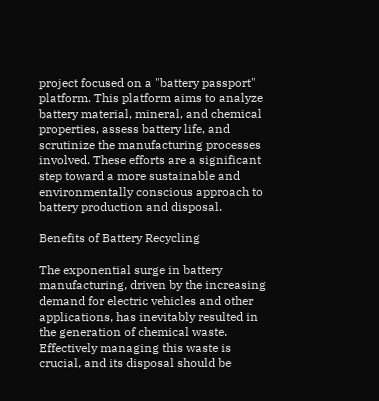project focused on a "battery passport" platform. This platform aims to analyze battery material, mineral, and chemical properties, assess battery life, and scrutinize the manufacturing processes involved. These efforts are a significant step toward a more sustainable and environmentally conscious approach to battery production and disposal.

Benefits of Battery Recycling

The exponential surge in battery manufacturing, driven by the increasing demand for electric vehicles and other applications, has inevitably resulted in the generation of chemical waste. Effectively managing this waste is crucial, and its disposal should be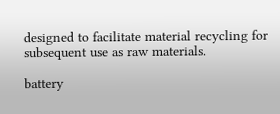designed to facilitate material recycling for subsequent use as raw materials.

battery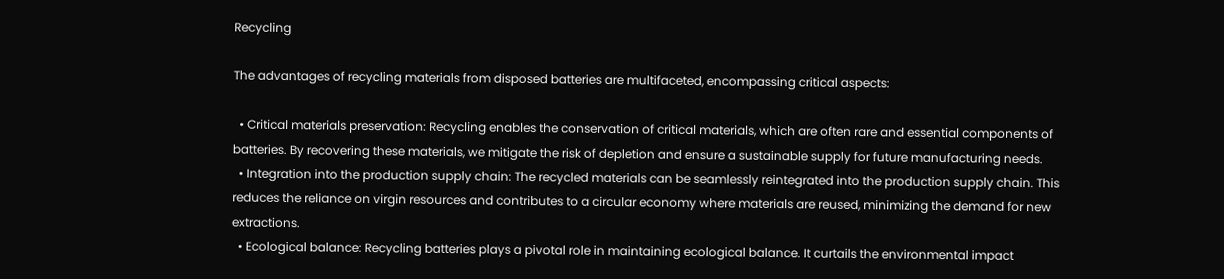Recycling

The advantages of recycling materials from disposed batteries are multifaceted, encompassing critical aspects:

  • Critical materials preservation: Recycling enables the conservation of critical materials, which are often rare and essential components of batteries. By recovering these materials, we mitigate the risk of depletion and ensure a sustainable supply for future manufacturing needs.
  • Integration into the production supply chain: The recycled materials can be seamlessly reintegrated into the production supply chain. This reduces the reliance on virgin resources and contributes to a circular economy where materials are reused, minimizing the demand for new extractions.
  • Ecological balance: Recycling batteries plays a pivotal role in maintaining ecological balance. It curtails the environmental impact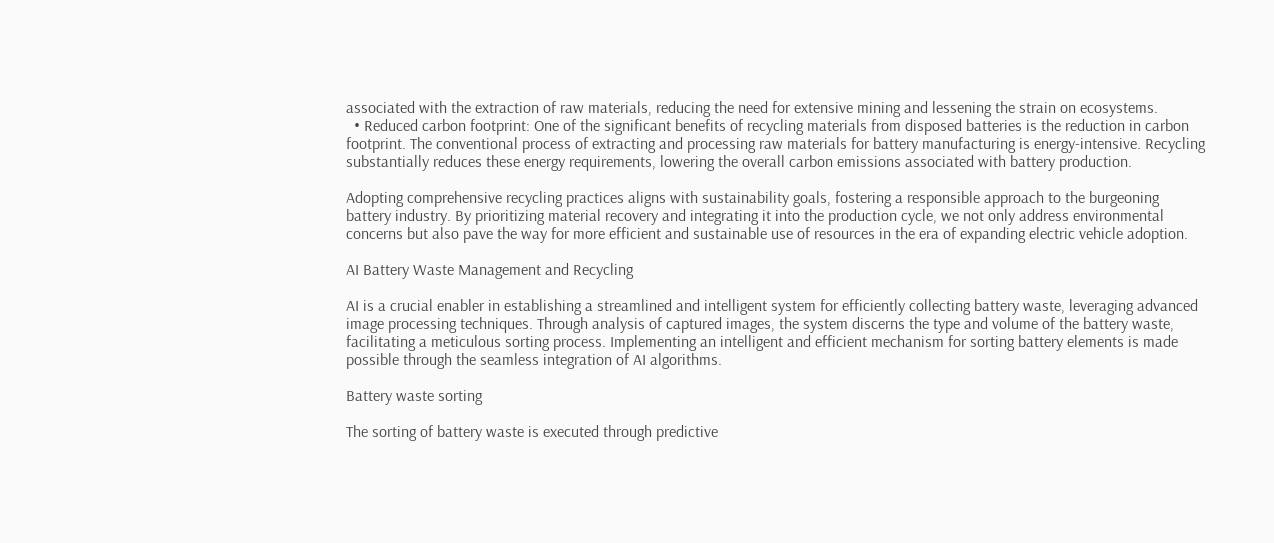associated with the extraction of raw materials, reducing the need for extensive mining and lessening the strain on ecosystems.
  • Reduced carbon footprint: One of the significant benefits of recycling materials from disposed batteries is the reduction in carbon footprint. The conventional process of extracting and processing raw materials for battery manufacturing is energy-intensive. Recycling substantially reduces these energy requirements, lowering the overall carbon emissions associated with battery production.

Adopting comprehensive recycling practices aligns with sustainability goals, fostering a responsible approach to the burgeoning battery industry. By prioritizing material recovery and integrating it into the production cycle, we not only address environmental concerns but also pave the way for more efficient and sustainable use of resources in the era of expanding electric vehicle adoption.

AI Battery Waste Management and Recycling

AI is a crucial enabler in establishing a streamlined and intelligent system for efficiently collecting battery waste, leveraging advanced image processing techniques. Through analysis of captured images, the system discerns the type and volume of the battery waste, facilitating a meticulous sorting process. Implementing an intelligent and efficient mechanism for sorting battery elements is made possible through the seamless integration of AI algorithms.

Battery waste sorting

The sorting of battery waste is executed through predictive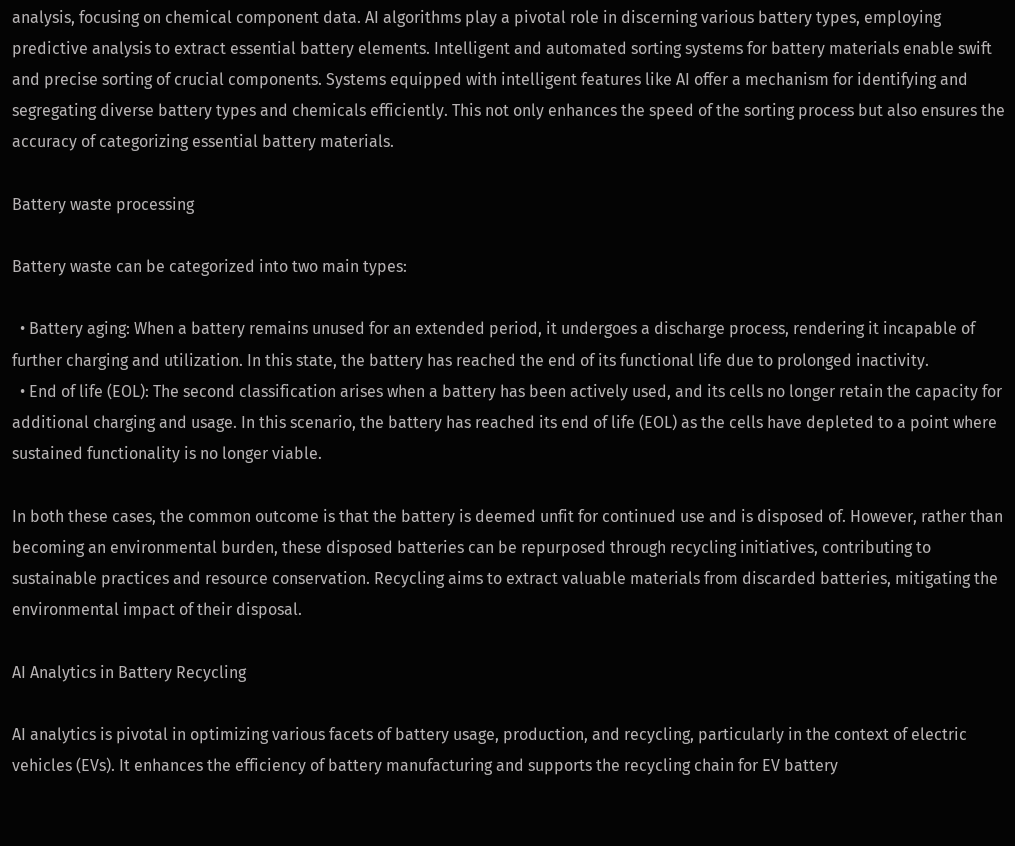analysis, focusing on chemical component data. AI algorithms play a pivotal role in discerning various battery types, employing predictive analysis to extract essential battery elements. Intelligent and automated sorting systems for battery materials enable swift and precise sorting of crucial components. Systems equipped with intelligent features like AI offer a mechanism for identifying and segregating diverse battery types and chemicals efficiently. This not only enhances the speed of the sorting process but also ensures the accuracy of categorizing essential battery materials.

Battery waste processing

Battery waste can be categorized into two main types:

  • Battery aging: When a battery remains unused for an extended period, it undergoes a discharge process, rendering it incapable of further charging and utilization. In this state, the battery has reached the end of its functional life due to prolonged inactivity.
  • End of life (EOL): The second classification arises when a battery has been actively used, and its cells no longer retain the capacity for additional charging and usage. In this scenario, the battery has reached its end of life (EOL) as the cells have depleted to a point where sustained functionality is no longer viable.

In both these cases, the common outcome is that the battery is deemed unfit for continued use and is disposed of. However, rather than becoming an environmental burden, these disposed batteries can be repurposed through recycling initiatives, contributing to sustainable practices and resource conservation. Recycling aims to extract valuable materials from discarded batteries, mitigating the environmental impact of their disposal.

AI Analytics in Battery Recycling

AI analytics is pivotal in optimizing various facets of battery usage, production, and recycling, particularly in the context of electric vehicles (EVs). It enhances the efficiency of battery manufacturing and supports the recycling chain for EV battery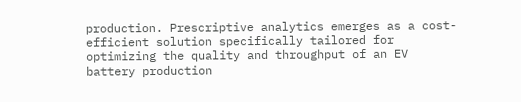production. Prescriptive analytics emerges as a cost-efficient solution specifically tailored for optimizing the quality and throughput of an EV battery production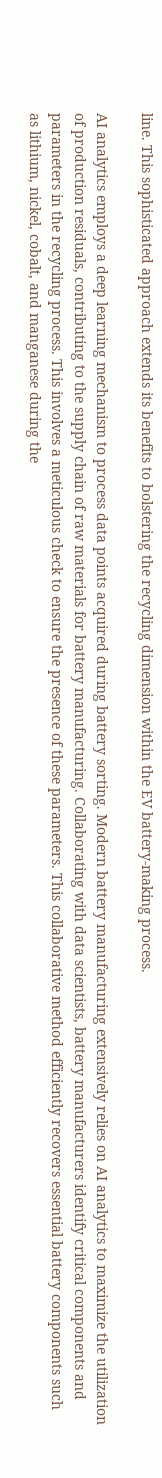line. This sophisticated approach extends its benefits to bolstering the recycling dimension within the EV battery-making process.

AI analytics employs a deep learning mechanism to process data points acquired during battery sorting. Modern battery manufacturing extensively relies on AI analytics to maximize the utilization of production residuals, contributing to the supply chain of raw materials for battery manufacturing. Collaborating with data scientists, battery manufacturers identify critical components and parameters in the recycling process. This involves a meticulous check to ensure the presence of these parameters. This collaborative method efficiently recovers essential battery components such as lithium, nickel, cobalt, and manganese during the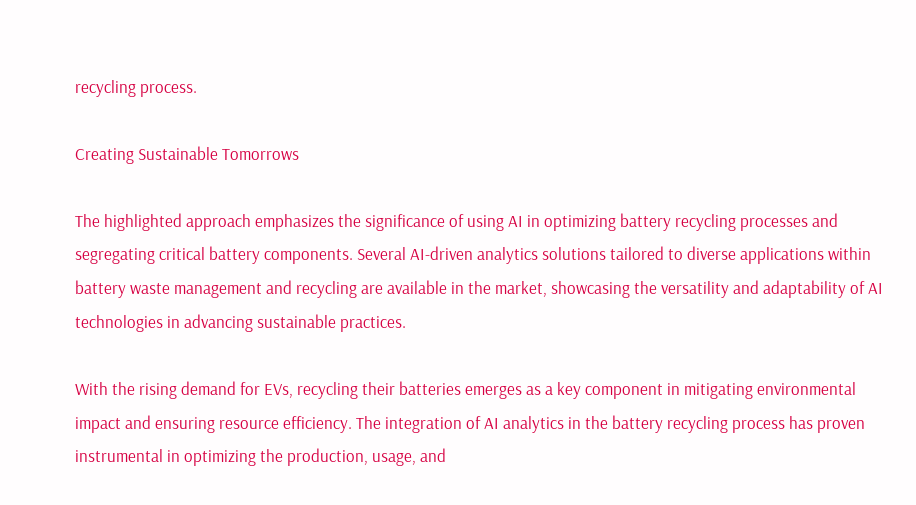recycling process.

Creating Sustainable Tomorrows

The highlighted approach emphasizes the significance of using AI in optimizing battery recycling processes and segregating critical battery components. Several AI-driven analytics solutions tailored to diverse applications within battery waste management and recycling are available in the market, showcasing the versatility and adaptability of AI technologies in advancing sustainable practices.

With the rising demand for EVs, recycling their batteries emerges as a key component in mitigating environmental impact and ensuring resource efficiency. The integration of AI analytics in the battery recycling process has proven instrumental in optimizing the production, usage, and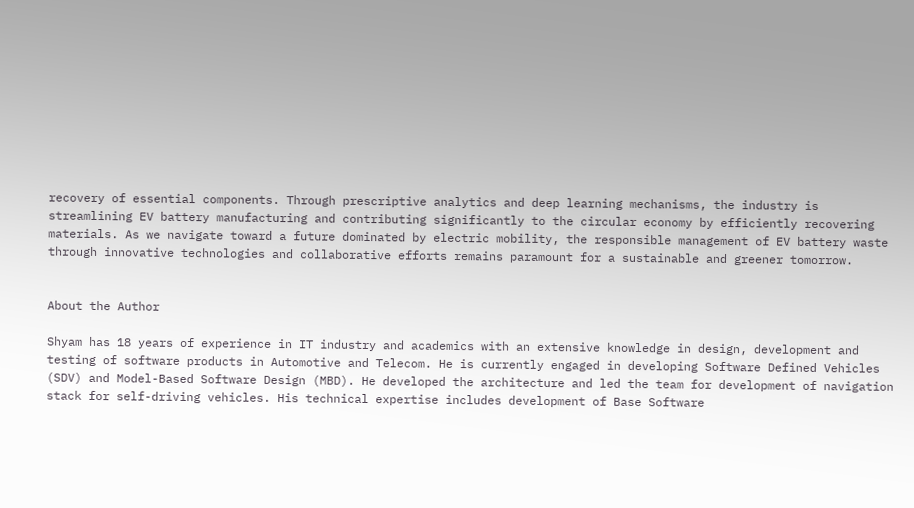recovery of essential components. Through prescriptive analytics and deep learning mechanisms, the industry is streamlining EV battery manufacturing and contributing significantly to the circular economy by efficiently recovering materials. As we navigate toward a future dominated by electric mobility, the responsible management of EV battery waste through innovative technologies and collaborative efforts remains paramount for a sustainable and greener tomorrow.


About the Author

Shyam has 18 years of experience in IT industry and academics with an extensive knowledge in design, development and testing of software products in Automotive and Telecom. He is currently engaged in developing Software Defined Vehicles (SDV) and Model-Based Software Design (MBD). He developed the architecture and led the team for development of navigation stack for self-driving vehicles. His technical expertise includes development of Base Software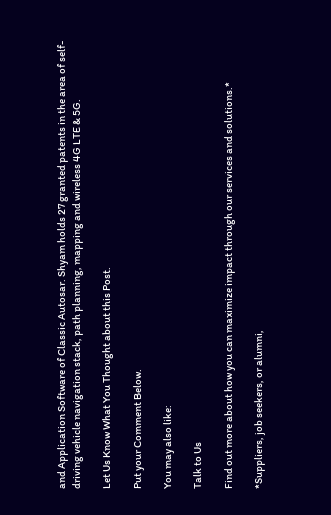and Application Software of Classic Autosar. Shyam holds 27 granted patents in the area of self-driving vehicle navigation stack, path planning, mapping and wireless 4G LTE & 5G.

Let Us Know What You Thought about this Post.

Put your Comment Below.

You may also like:

Talk to Us

Find out more about how you can maximize impact through our services and solutions.*

*Suppliers, job seekers, or alumni,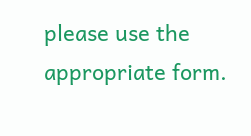please use the appropriate form.